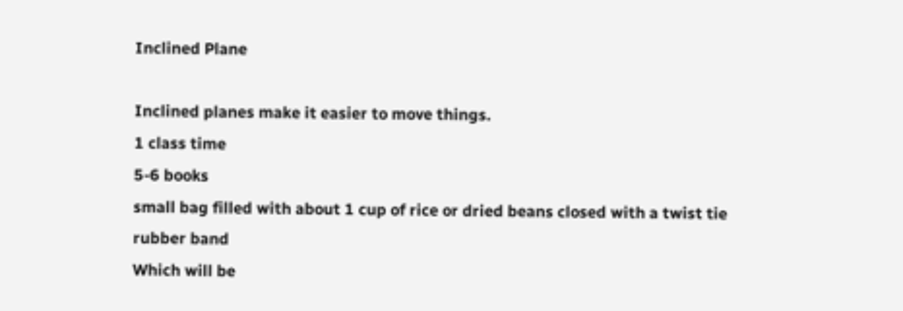Inclined Plane

Inclined planes make it easier to move things.
1 class time
5-6 books
small bag filled with about 1 cup of rice or dried beans closed with a twist tie
rubber band
Which will be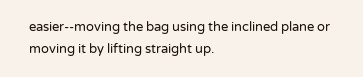easier--moving the bag using the inclined plane or moving it by lifting straight up.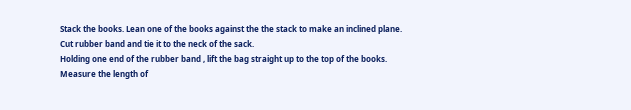Stack the books. Lean one of the books against the the stack to make an inclined plane.
Cut rubber band and tie it to the neck of the sack.
Holding one end of the rubber band , lift the bag straight up to the top of the books.
Measure the length of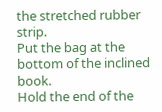the stretched rubber strip.
Put the bag at the bottom of the inclined book.
Hold the end of the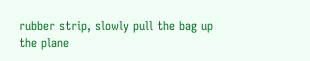rubber strip, slowly pull the bag up the plane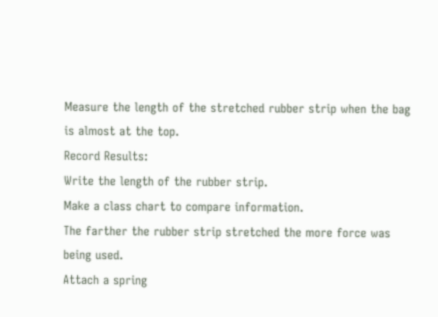Measure the length of the stretched rubber strip when the bag is almost at the top.
Record Results:
Write the length of the rubber strip.
Make a class chart to compare information.
The farther the rubber strip stretched the more force was being used.
Attach a spring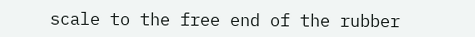scale to the free end of the rubber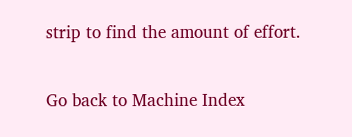strip to find the amount of effort.

Go back to Machine Index